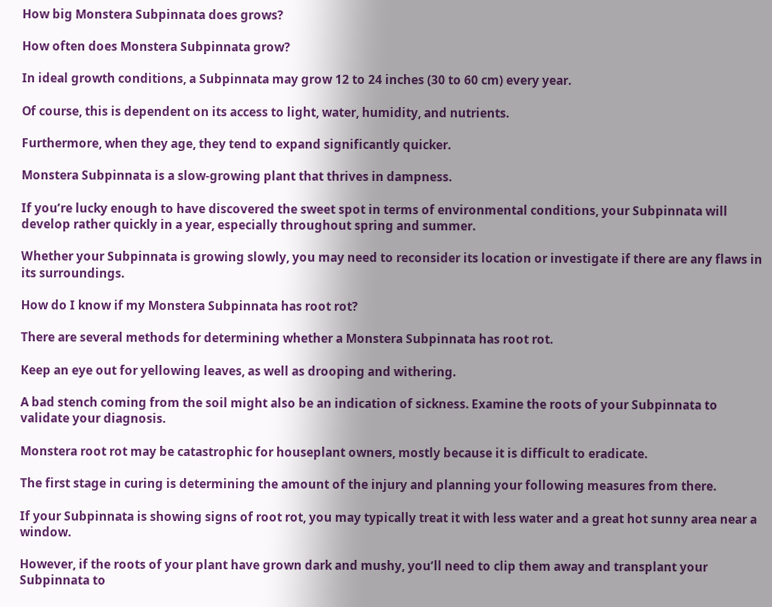How big Monstera Subpinnata does grows?

How often does Monstera Subpinnata grow?

In ideal growth conditions, a Subpinnata may grow 12 to 24 inches (30 to 60 cm) every year.

Of course, this is dependent on its access to light, water, humidity, and nutrients.

Furthermore, when they age, they tend to expand significantly quicker.

Monstera Subpinnata is a slow-growing plant that thrives in dampness.

If you’re lucky enough to have discovered the sweet spot in terms of environmental conditions, your Subpinnata will develop rather quickly in a year, especially throughout spring and summer.

Whether your Subpinnata is growing slowly, you may need to reconsider its location or investigate if there are any flaws in its surroundings.

How do I know if my Monstera Subpinnata has root rot?

There are several methods for determining whether a Monstera Subpinnata has root rot.

Keep an eye out for yellowing leaves, as well as drooping and withering.

A bad stench coming from the soil might also be an indication of sickness. Examine the roots of your Subpinnata to validate your diagnosis.

Monstera root rot may be catastrophic for houseplant owners, mostly because it is difficult to eradicate.

The first stage in curing is determining the amount of the injury and planning your following measures from there.

If your Subpinnata is showing signs of root rot, you may typically treat it with less water and a great hot sunny area near a window.

However, if the roots of your plant have grown dark and mushy, you’ll need to clip them away and transplant your Subpinnata to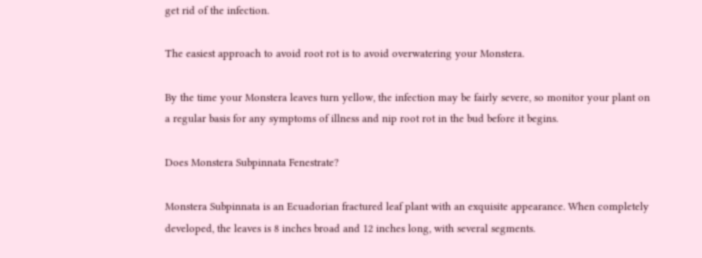get rid of the infection.

The easiest approach to avoid root rot is to avoid overwatering your Monstera.

By the time your Monstera leaves turn yellow, the infection may be fairly severe, so monitor your plant on a regular basis for any symptoms of illness and nip root rot in the bud before it begins.

Does Monstera Subpinnata Fenestrate?

Monstera Subpinnata is an Ecuadorian fractured leaf plant with an exquisite appearance. When completely developed, the leaves is 8 inches broad and 12 inches long, with several segments.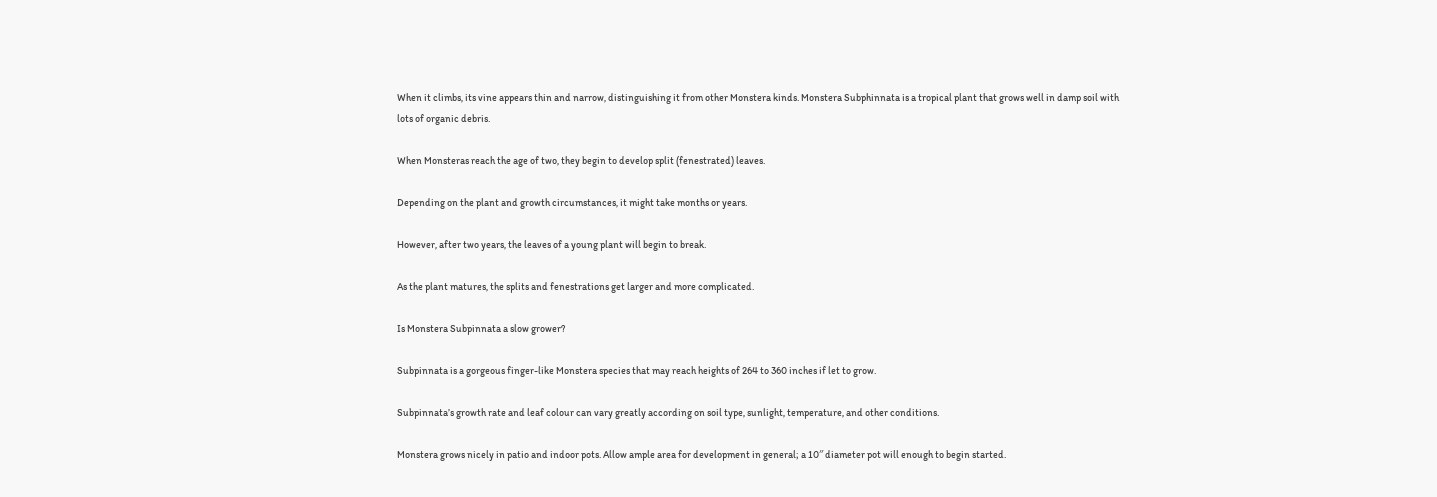When it climbs, its vine appears thin and narrow, distinguishing it from other Monstera kinds. Monstera Subphinnata is a tropical plant that grows well in damp soil with lots of organic debris.

When Monsteras reach the age of two, they begin to develop split (fenestrated) leaves.

Depending on the plant and growth circumstances, it might take months or years.

However, after two years, the leaves of a young plant will begin to break.

As the plant matures, the splits and fenestrations get larger and more complicated.

Is Monstera Subpinnata a slow grower?

Subpinnata is a gorgeous finger-like Monstera species that may reach heights of 264 to 360 inches if let to grow.

Subpinnata’s growth rate and leaf colour can vary greatly according on soil type, sunlight, temperature, and other conditions.

Monstera grows nicely in patio and indoor pots. Allow ample area for development in general; a 10′′ diameter pot will enough to begin started.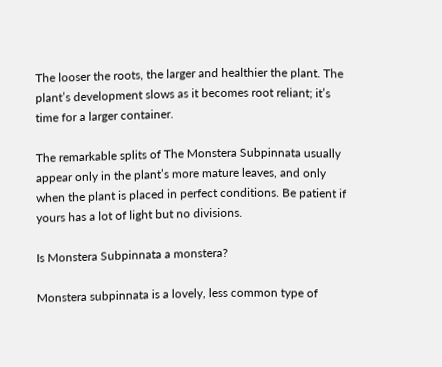The looser the roots, the larger and healthier the plant. The plant’s development slows as it becomes root reliant; it’s time for a larger container.

The remarkable splits of The Monstera Subpinnata usually appear only in the plant’s more mature leaves, and only when the plant is placed in perfect conditions. Be patient if yours has a lot of light but no divisions.

Is Monstera Subpinnata a monstera?

Monstera subpinnata is a lovely, less common type of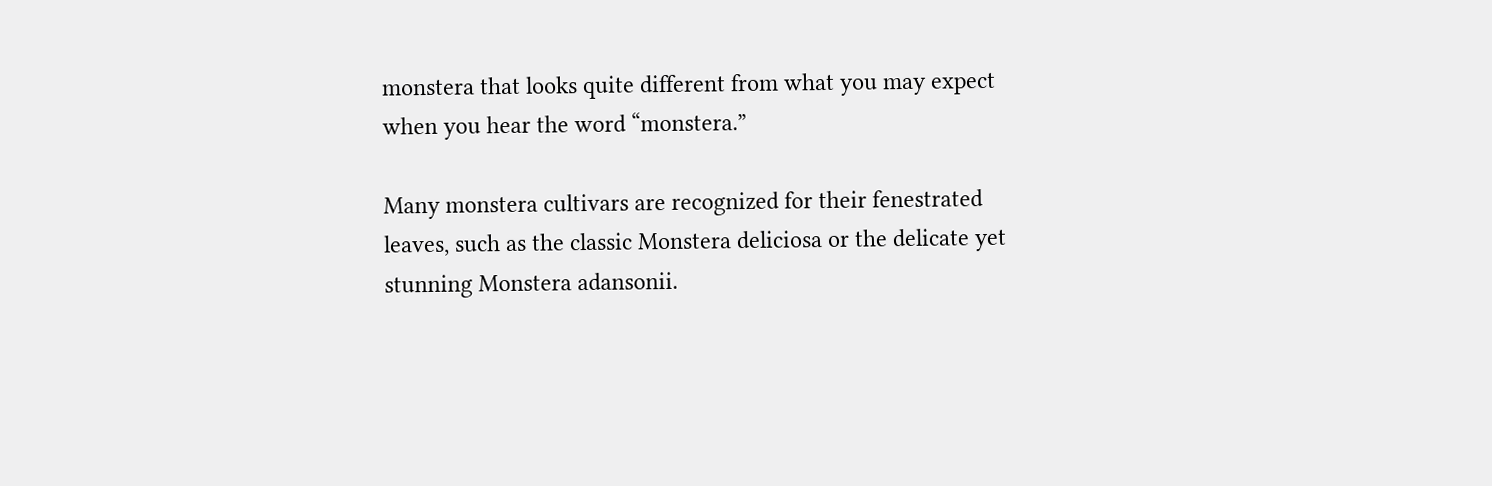monstera that looks quite different from what you may expect when you hear the word “monstera.”

Many monstera cultivars are recognized for their fenestrated leaves, such as the classic Monstera deliciosa or the delicate yet stunning Monstera adansonii.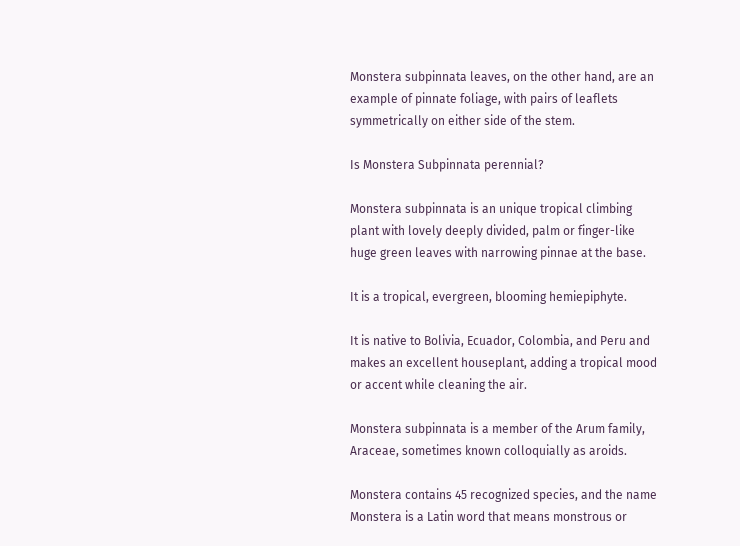Monstera subpinnata leaves, on the other hand, are an example of pinnate foliage, with pairs of leaflets symmetrically on either side of the stem.

Is Monstera Subpinnata perennial?

Monstera subpinnata is an unique tropical climbing plant with lovely deeply divided, palm or finger-like huge green leaves with narrowing pinnae at the base.

It is a tropical, evergreen, blooming hemiepiphyte.

It is native to Bolivia, Ecuador, Colombia, and Peru and makes an excellent houseplant, adding a tropical mood or accent while cleaning the air.

Monstera subpinnata is a member of the Arum family, Araceae, sometimes known colloquially as aroids.

Monstera contains 45 recognized species, and the name Monstera is a Latin word that means monstrous or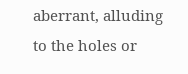aberrant, alluding to the holes or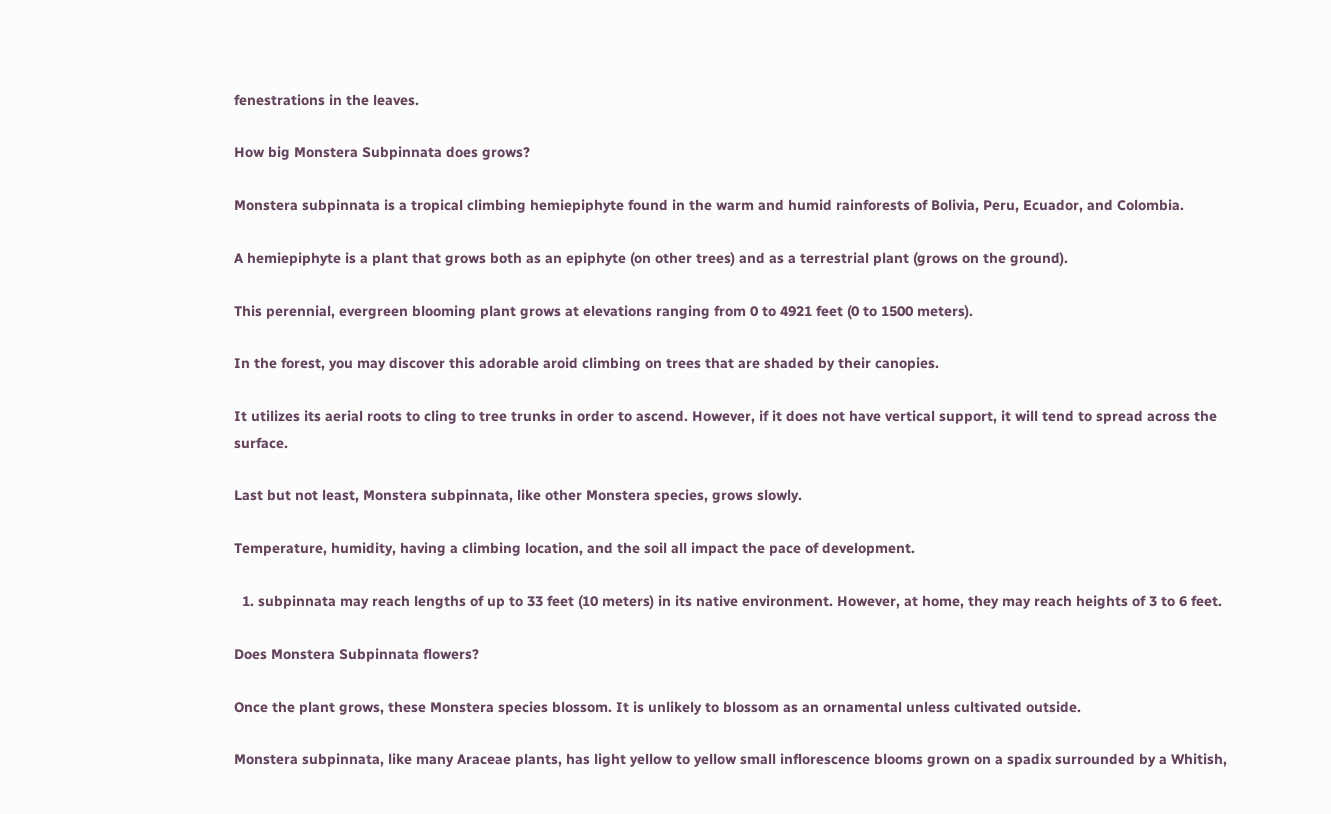fenestrations in the leaves.

How big Monstera Subpinnata does grows?

Monstera subpinnata is a tropical climbing hemiepiphyte found in the warm and humid rainforests of Bolivia, Peru, Ecuador, and Colombia.

A hemiepiphyte is a plant that grows both as an epiphyte (on other trees) and as a terrestrial plant (grows on the ground).

This perennial, evergreen blooming plant grows at elevations ranging from 0 to 4921 feet (0 to 1500 meters).

In the forest, you may discover this adorable aroid climbing on trees that are shaded by their canopies.

It utilizes its aerial roots to cling to tree trunks in order to ascend. However, if it does not have vertical support, it will tend to spread across the surface.

Last but not least, Monstera subpinnata, like other Monstera species, grows slowly.

Temperature, humidity, having a climbing location, and the soil all impact the pace of development.

  1. subpinnata may reach lengths of up to 33 feet (10 meters) in its native environment. However, at home, they may reach heights of 3 to 6 feet.

Does Monstera Subpinnata flowers?

Once the plant grows, these Monstera species blossom. It is unlikely to blossom as an ornamental unless cultivated outside.

Monstera subpinnata, like many Araceae plants, has light yellow to yellow small inflorescence blooms grown on a spadix surrounded by a Whitish,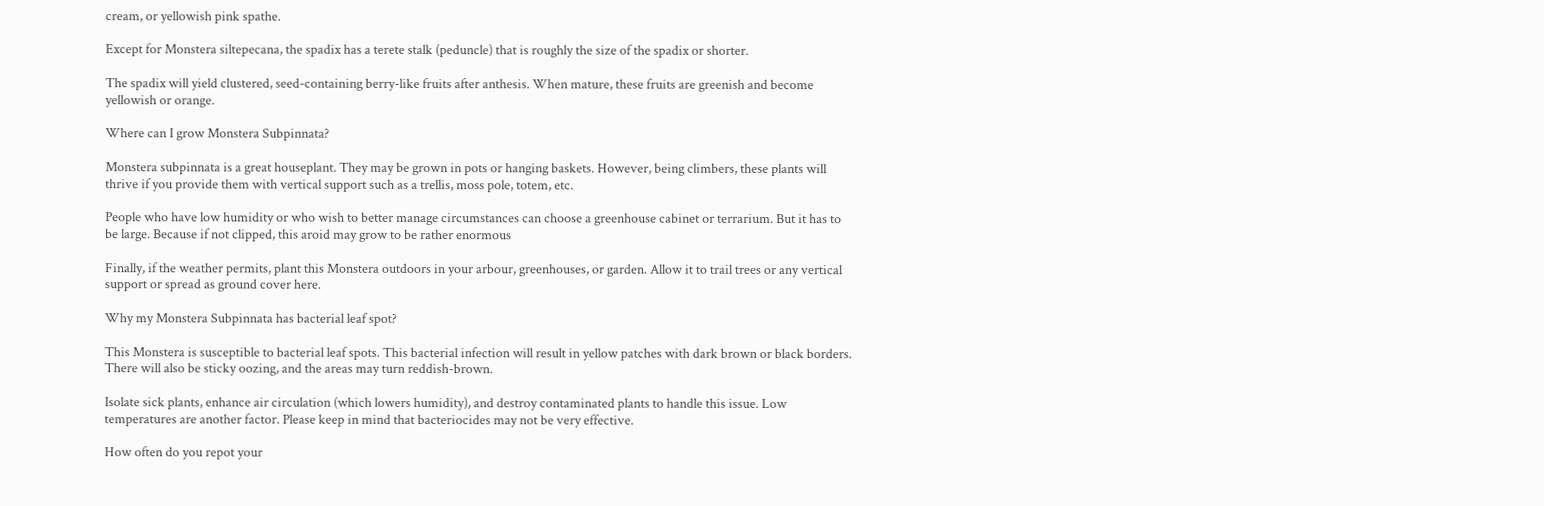cream, or yellowish pink spathe.

Except for Monstera siltepecana, the spadix has a terete stalk (peduncle) that is roughly the size of the spadix or shorter.

The spadix will yield clustered, seed-containing berry-like fruits after anthesis. When mature, these fruits are greenish and become yellowish or orange.

Where can I grow Monstera Subpinnata?

Monstera subpinnata is a great houseplant. They may be grown in pots or hanging baskets. However, being climbers, these plants will thrive if you provide them with vertical support such as a trellis, moss pole, totem, etc.

People who have low humidity or who wish to better manage circumstances can choose a greenhouse cabinet or terrarium. But it has to be large. Because if not clipped, this aroid may grow to be rather enormous

Finally, if the weather permits, plant this Monstera outdoors in your arbour, greenhouses, or garden. Allow it to trail trees or any vertical support or spread as ground cover here.

Why my Monstera Subpinnata has bacterial leaf spot?

This Monstera is susceptible to bacterial leaf spots. This bacterial infection will result in yellow patches with dark brown or black borders. There will also be sticky oozing, and the areas may turn reddish-brown.

Isolate sick plants, enhance air circulation (which lowers humidity), and destroy contaminated plants to handle this issue. Low temperatures are another factor. Please keep in mind that bacteriocides may not be very effective.

How often do you repot your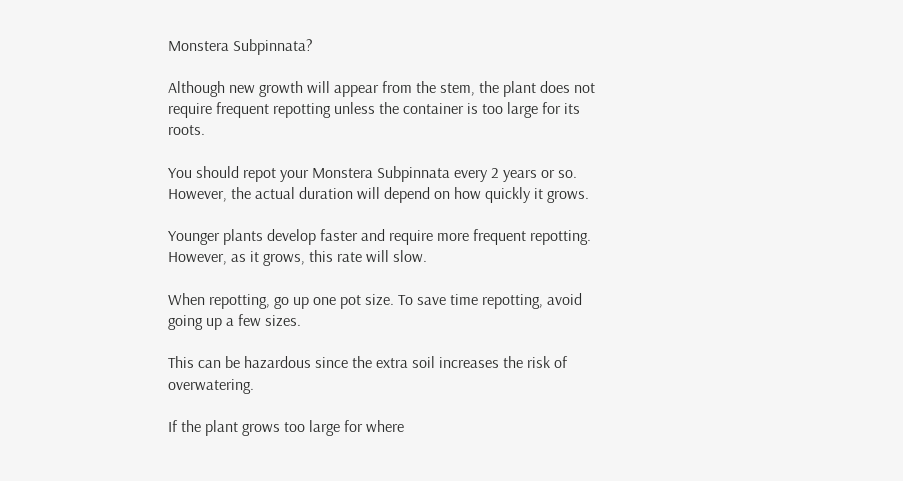Monstera Subpinnata?

Although new growth will appear from the stem, the plant does not require frequent repotting unless the container is too large for its roots.

You should repot your Monstera Subpinnata every 2 years or so. However, the actual duration will depend on how quickly it grows.

Younger plants develop faster and require more frequent repotting. However, as it grows, this rate will slow.

When repotting, go up one pot size. To save time repotting, avoid going up a few sizes.

This can be hazardous since the extra soil increases the risk of overwatering.

If the plant grows too large for where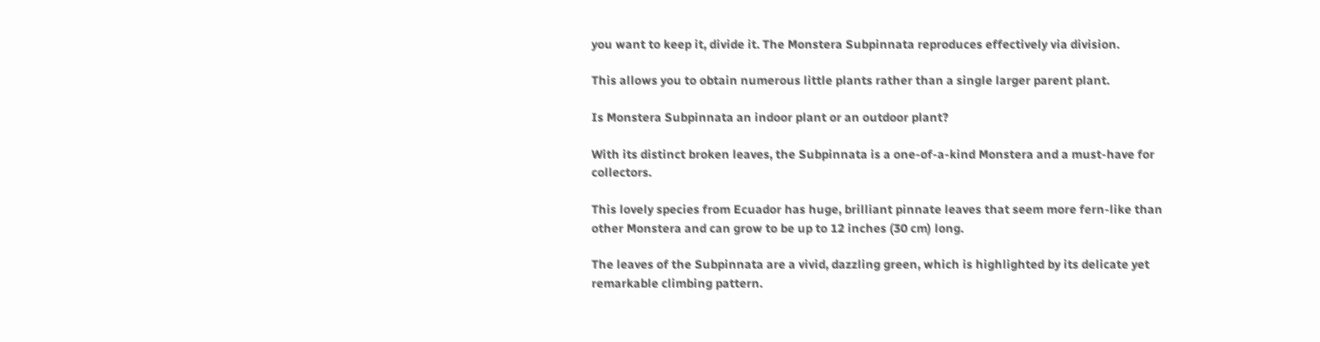you want to keep it, divide it. The Monstera Subpinnata reproduces effectively via division.

This allows you to obtain numerous little plants rather than a single larger parent plant.

Is Monstera Subpinnata an indoor plant or an outdoor plant?

With its distinct broken leaves, the Subpinnata is a one-of-a-kind Monstera and a must-have for collectors.

This lovely species from Ecuador has huge, brilliant pinnate leaves that seem more fern-like than other Monstera and can grow to be up to 12 inches (30 cm) long.

The leaves of the Subpinnata are a vivid, dazzling green, which is highlighted by its delicate yet remarkable climbing pattern.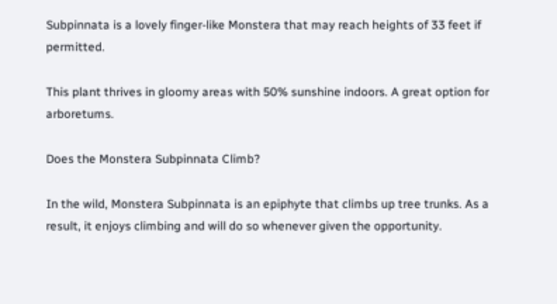Subpinnata is a lovely finger-like Monstera that may reach heights of 33 feet if permitted.

This plant thrives in gloomy areas with 50% sunshine indoors. A great option for arboretums.

Does the Monstera Subpinnata Climb?

In the wild, Monstera Subpinnata is an epiphyte that climbs up tree trunks. As a result, it enjoys climbing and will do so whenever given the opportunity.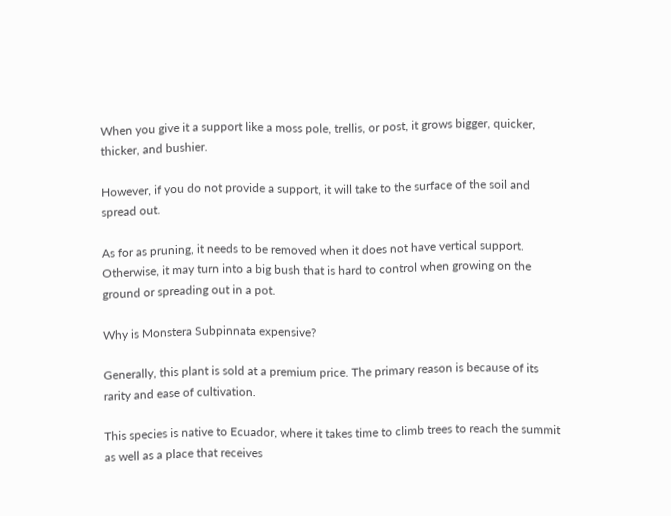When you give it a support like a moss pole, trellis, or post, it grows bigger, quicker, thicker, and bushier.

However, if you do not provide a support, it will take to the surface of the soil and spread out.

As for as pruning, it needs to be removed when it does not have vertical support. Otherwise, it may turn into a big bush that is hard to control when growing on the ground or spreading out in a pot.

Why is Monstera Subpinnata expensive?

Generally, this plant is sold at a premium price. The primary reason is because of its rarity and ease of cultivation.

This species is native to Ecuador, where it takes time to climb trees to reach the summit as well as a place that receives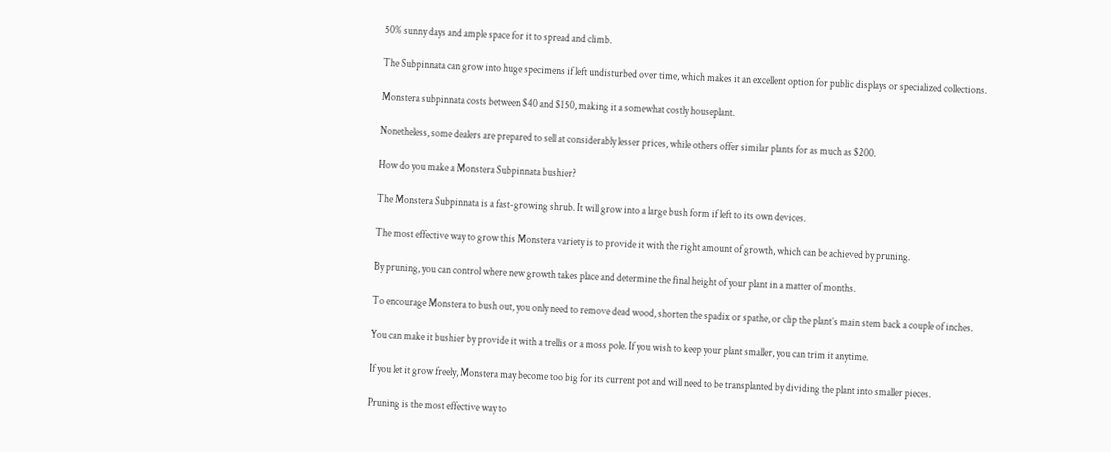50% sunny days and ample space for it to spread and climb.

The Subpinnata can grow into huge specimens if left undisturbed over time, which makes it an excellent option for public displays or specialized collections.

Monstera subpinnata costs between $40 and $150, making it a somewhat costly houseplant.

Nonetheless, some dealers are prepared to sell at considerably lesser prices, while others offer similar plants for as much as $200.

How do you make a Monstera Subpinnata bushier?

The Monstera Subpinnata is a fast-growing shrub. It will grow into a large bush form if left to its own devices.

The most effective way to grow this Monstera variety is to provide it with the right amount of growth, which can be achieved by pruning.

By pruning, you can control where new growth takes place and determine the final height of your plant in a matter of months.

To encourage Monstera to bush out, you only need to remove dead wood, shorten the spadix or spathe, or clip the plant’s main stem back a couple of inches.

You can make it bushier by provide it with a trellis or a moss pole. If you wish to keep your plant smaller, you can trim it anytime.

If you let it grow freely, Monstera may become too big for its current pot and will need to be transplanted by dividing the plant into smaller pieces.

Pruning is the most effective way to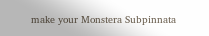make your Monstera Subpinnata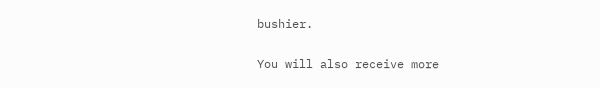bushier.

You will also receive more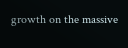growth on the massive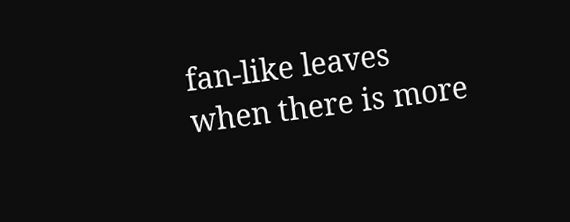fan-like leaves when there is more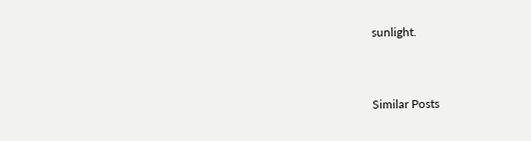sunlight.


Similar Posts